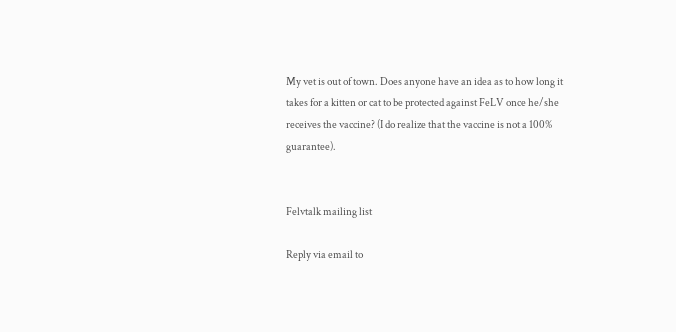My vet is out of town. Does anyone have an idea as to how long it takes for a kitten or cat to be protected against FeLV once he/she receives the vaccine? (I do realize that the vaccine is not a 100% guarantee).


Felvtalk mailing list

Reply via email to